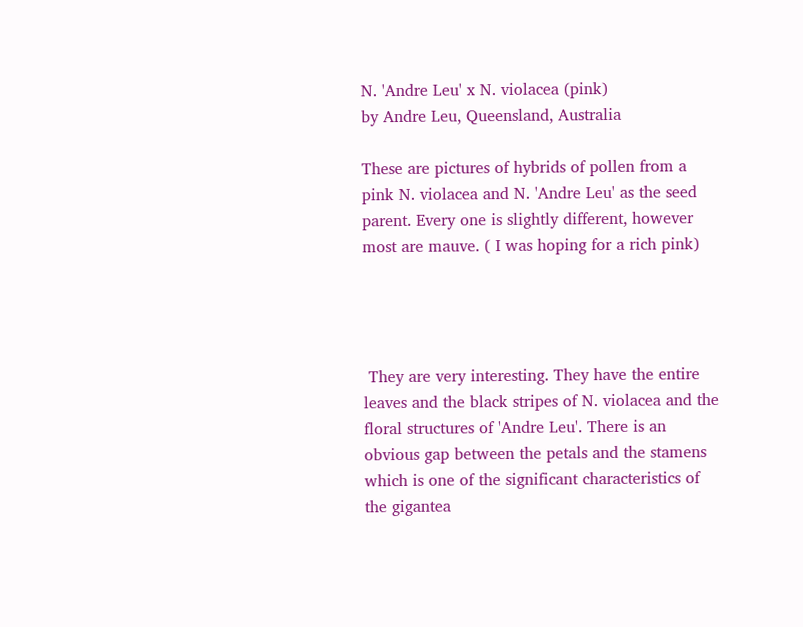N. 'Andre Leu' x N. violacea (pink)
by Andre Leu, Queensland, Australia

These are pictures of hybrids of pollen from a pink N. violacea and N. 'Andre Leu' as the seed parent. Every one is slightly different, however most are mauve. ( I was hoping for a rich pink)




 They are very interesting. They have the entire leaves and the black stripes of N. violacea and the floral structures of 'Andre Leu'. There is an obvious gap between the petals and the stamens which is one of the significant characteristics of the gigantea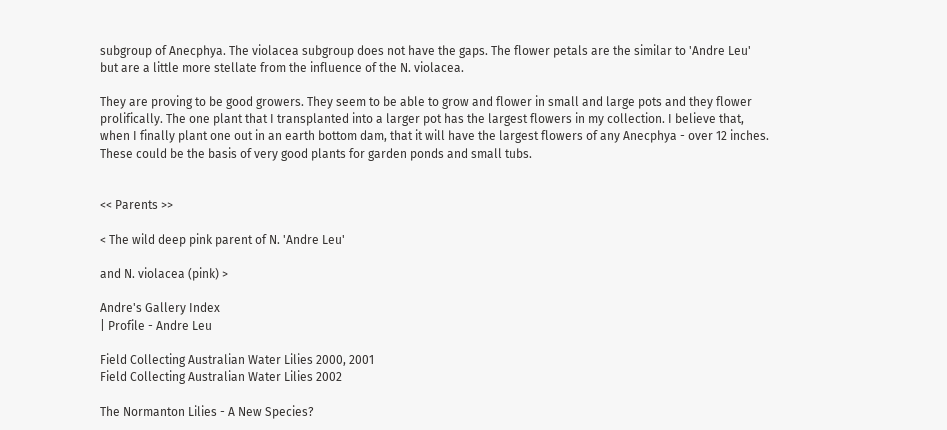subgroup of Anecphya. The violacea subgroup does not have the gaps. The flower petals are the similar to 'Andre Leu' but are a little more stellate from the influence of the N. violacea.

They are proving to be good growers. They seem to be able to grow and flower in small and large pots and they flower prolifically. The one plant that I transplanted into a larger pot has the largest flowers in my collection. I believe that, when I finally plant one out in an earth bottom dam, that it will have the largest flowers of any Anecphya - over 12 inches. These could be the basis of very good plants for garden ponds and small tubs.


<< Parents >>

< The wild deep pink parent of N. 'Andre Leu'

and N. violacea (pink) >

Andre's Gallery Index
| Profile - Andre Leu

Field Collecting Australian Water Lilies 2000, 2001
Field Collecting Australian Water Lilies 2002

The Normanton Lilies - A New Species?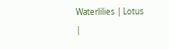Waterlilies | Lotus |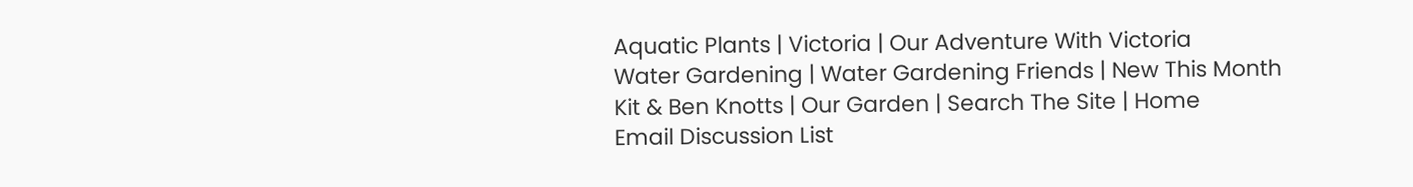Aquatic Plants | Victoria | Our Adventure With Victoria
Water Gardening | Water Gardening Friends | New This Month
Kit & Ben Knotts | Our Garden | Search The Site | Home
Email Discussion List